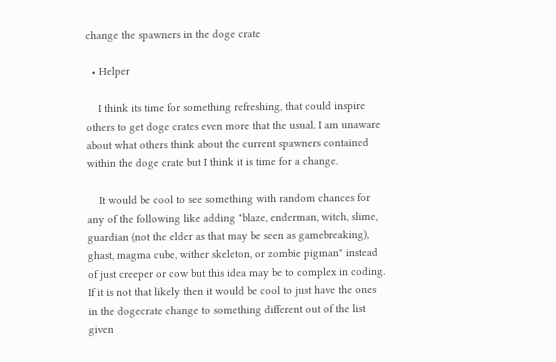change the spawners in the doge crate

  • Helper

    I think its time for something refreshing, that could inspire others to get doge crates even more that the usual. I am unaware about what others think about the current spawners contained within the doge crate but I think it is time for a change.

    It would be cool to see something with random chances for any of the following like adding "blaze, enderman, witch, slime, guardian (not the elder as that may be seen as gamebreaking), ghast, magma cube, wither skeleton, or zombie pigman" instead of just creeper or cow but this idea may be to complex in coding. If it is not that likely then it would be cool to just have the ones in the dogecrate change to something different out of the list given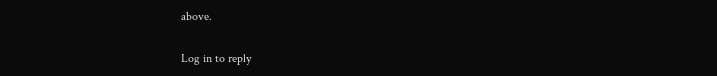above.

Log in to reply